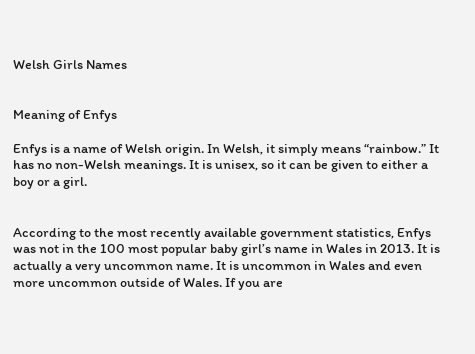Welsh Girls Names


Meaning of Enfys

Enfys is a name of Welsh origin. In Welsh, it simply means “rainbow.” It has no non-Welsh meanings. It is unisex, so it can be given to either a boy or a girl.


According to the most recently available government statistics, Enfys was not in the 100 most popular baby girl’s name in Wales in 2013. It is actually a very uncommon name. It is uncommon in Wales and even more uncommon outside of Wales. If you are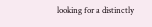looking for a distinctly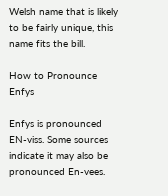Welsh name that is likely to be fairly unique, this name fits the bill.

How to Pronounce Enfys

Enfys is pronounced EN-viss. Some sources indicate it may also be pronounced En-vees.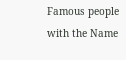Famous people with the Name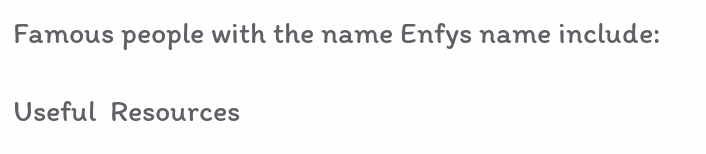Famous people with the name Enfys name include:

Useful  Resources